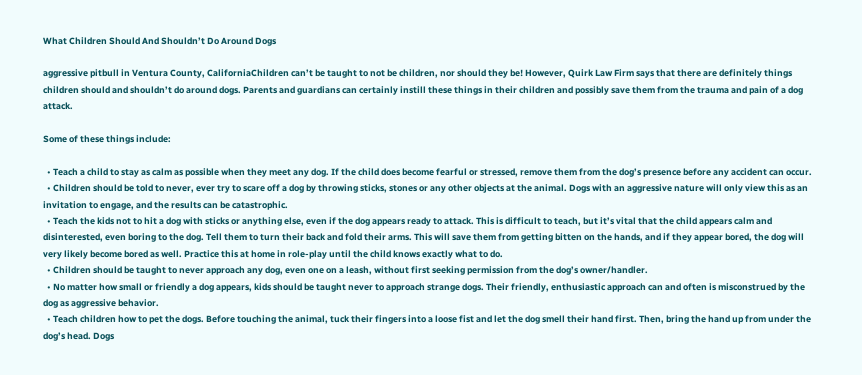What Children Should And Shouldn’t Do Around Dogs

aggressive pitbull in Ventura County, CaliforniaChildren can’t be taught to not be children, nor should they be! However, Quirk Law Firm says that there are definitely things children should and shouldn’t do around dogs. Parents and guardians can certainly instill these things in their children and possibly save them from the trauma and pain of a dog attack.

Some of these things include:

  • Teach a child to stay as calm as possible when they meet any dog. If the child does become fearful or stressed, remove them from the dog’s presence before any accident can occur.
  • Children should be told to never, ever try to scare off a dog by throwing sticks, stones or any other objects at the animal. Dogs with an aggressive nature will only view this as an invitation to engage, and the results can be catastrophic.
  • Teach the kids not to hit a dog with sticks or anything else, even if the dog appears ready to attack. This is difficult to teach, but it’s vital that the child appears calm and disinterested, even boring to the dog. Tell them to turn their back and fold their arms. This will save them from getting bitten on the hands, and if they appear bored, the dog will very likely become bored as well. Practice this at home in role-play until the child knows exactly what to do.
  • Children should be taught to never approach any dog, even one on a leash, without first seeking permission from the dog’s owner/handler.
  • No matter how small or friendly a dog appears, kids should be taught never to approach strange dogs. Their friendly, enthusiastic approach can and often is misconstrued by the dog as aggressive behavior.
  • Teach children how to pet the dogs. Before touching the animal, tuck their fingers into a loose fist and let the dog smell their hand first. Then, bring the hand up from under the dog’s head. Dogs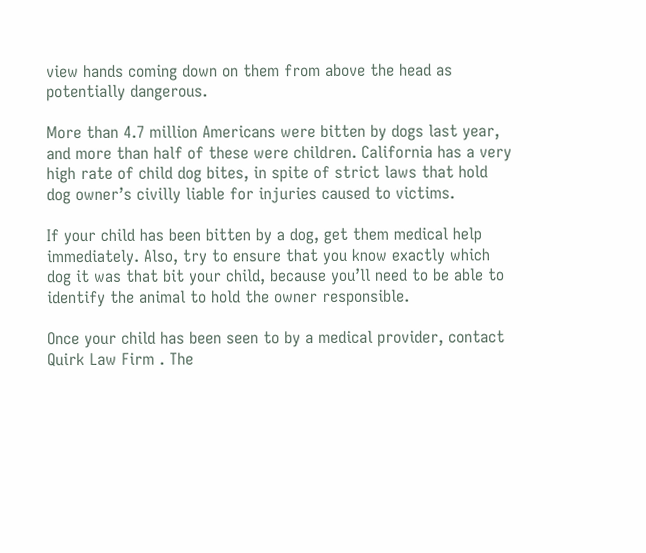view hands coming down on them from above the head as potentially dangerous.

More than 4.7 million Americans were bitten by dogs last year, and more than half of these were children. California has a very high rate of child dog bites, in spite of strict laws that hold dog owner’s civilly liable for injuries caused to victims.

If your child has been bitten by a dog, get them medical help immediately. Also, try to ensure that you know exactly which dog it was that bit your child, because you’ll need to be able to identify the animal to hold the owner responsible.

Once your child has been seen to by a medical provider, contact Quirk Law Firm . The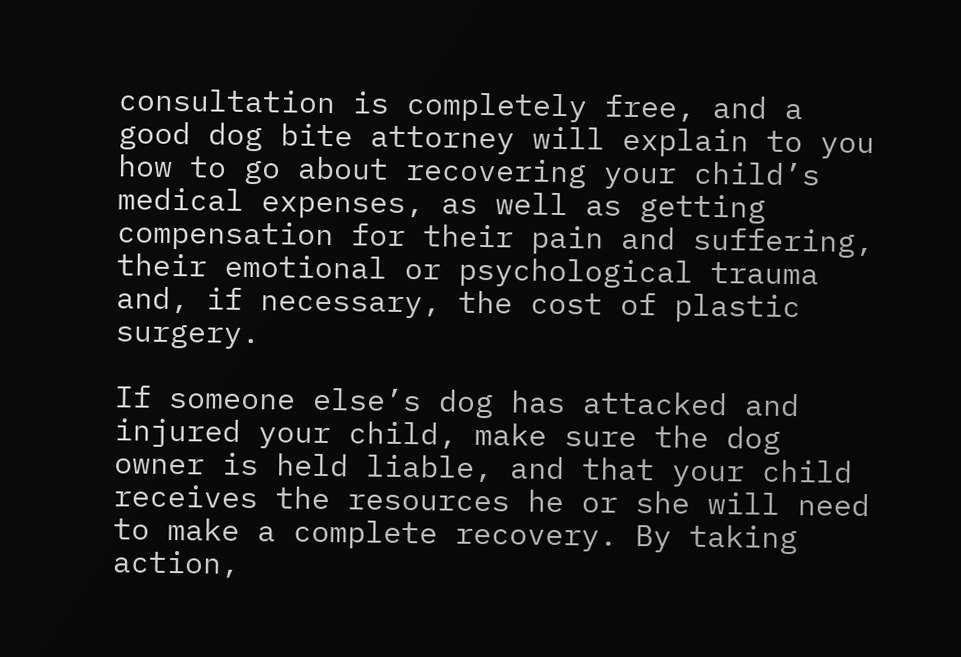consultation is completely free, and a good dog bite attorney will explain to you how to go about recovering your child’s medical expenses, as well as getting compensation for their pain and suffering, their emotional or psychological trauma and, if necessary, the cost of plastic surgery.

If someone else’s dog has attacked and injured your child, make sure the dog owner is held liable, and that your child receives the resources he or she will need to make a complete recovery. By taking action,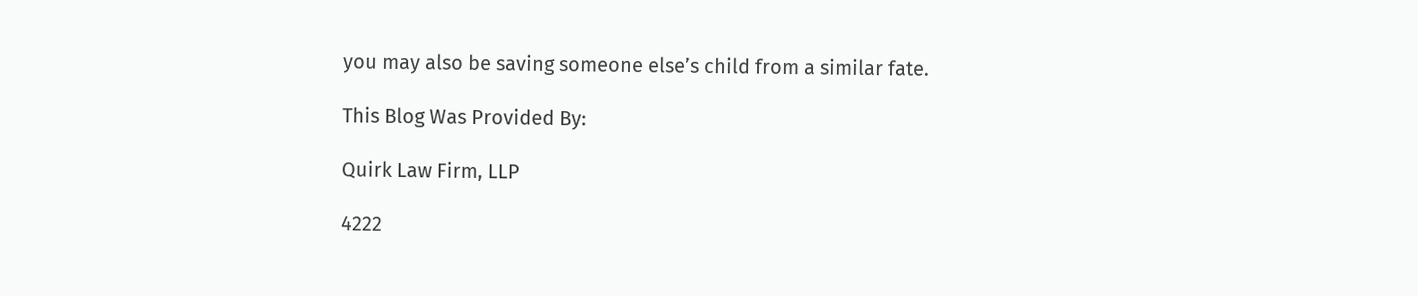you may also be saving someone else’s child from a similar fate.

This Blog Was Provided By:

Quirk Law Firm, LLP

4222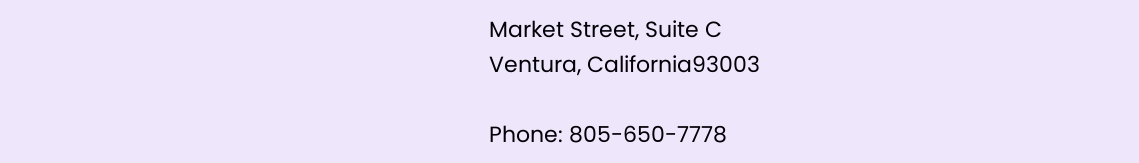Market Street, Suite C
Ventura, California93003

Phone: 805-650-7778